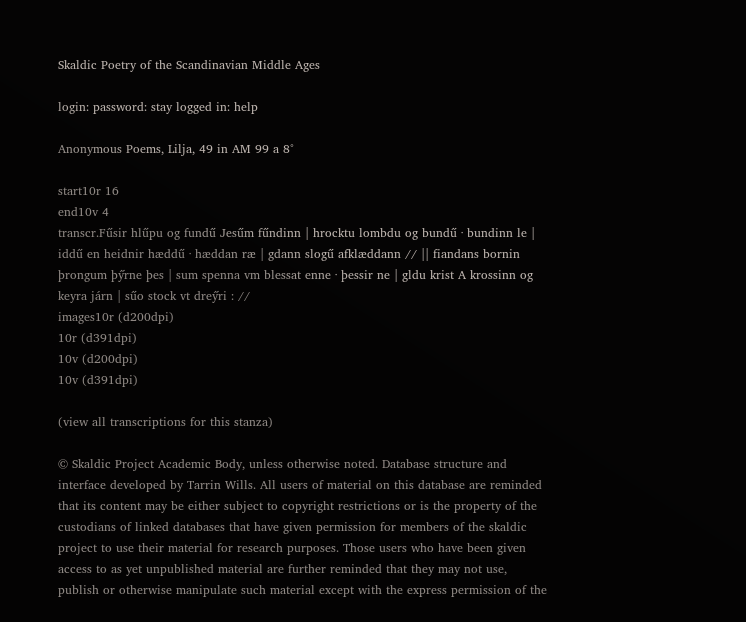Skaldic Poetry of the Scandinavian Middle Ages

login: password: stay logged in: help

Anonymous Poems, Lilja, 49 in AM 99 a 8°

start10r 16
end10v 4
transcr.Fűsir hlűpu og fundű Jesűm fűndinn | hrocktu lombdu og bundű · bundinn le | iddű en heidnir hæddű · hæddan ræ | gdann slogű afklæddann // || fiandans bornin þrongum þy̋rne þes | sum spenna vm blessat enne · þessir ne | gldu krist A krossinn og keyra járn | sűo stock vt drey̋ri : //
images10r (d200dpi)
10r (d391dpi)
10v (d200dpi)
10v (d391dpi)

(view all transcriptions for this stanza)

© Skaldic Project Academic Body, unless otherwise noted. Database structure and interface developed by Tarrin Wills. All users of material on this database are reminded that its content may be either subject to copyright restrictions or is the property of the custodians of linked databases that have given permission for members of the skaldic project to use their material for research purposes. Those users who have been given access to as yet unpublished material are further reminded that they may not use, publish or otherwise manipulate such material except with the express permission of the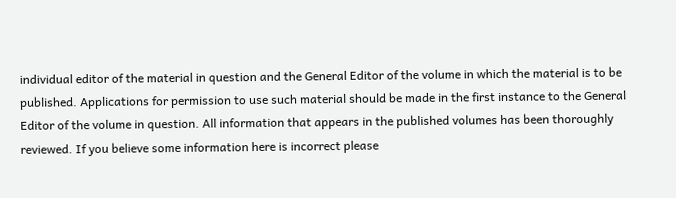individual editor of the material in question and the General Editor of the volume in which the material is to be published. Applications for permission to use such material should be made in the first instance to the General Editor of the volume in question. All information that appears in the published volumes has been thoroughly reviewed. If you believe some information here is incorrect please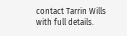contact Tarrin Wills with full details.